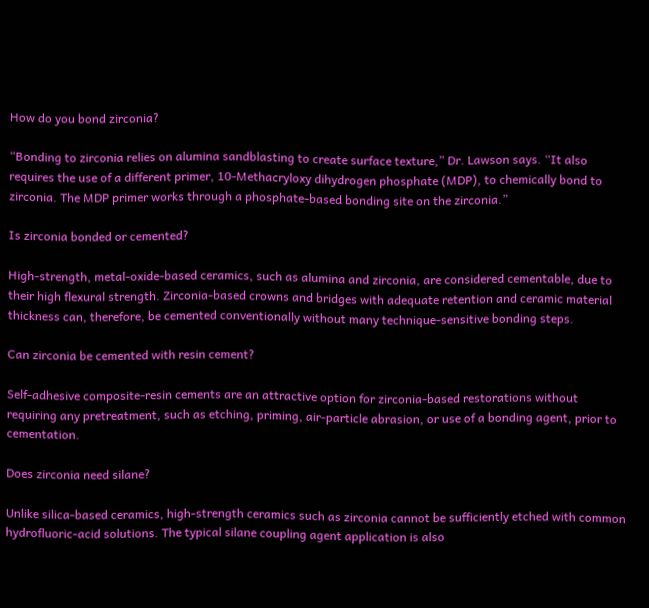How do you bond zirconia?

“Bonding to zirconia relies on alumina sandblasting to create surface texture,” Dr. Lawson says. “It also requires the use of a different primer, 10-Methacryloxy dihydrogen phosphate (MDP), to chemically bond to zirconia. The MDP primer works through a phosphate-based bonding site on the zirconia.”

Is zirconia bonded or cemented?

High-strength, metal-oxide-based ceramics, such as alumina and zirconia, are considered cementable, due to their high flexural strength. Zirconia-based crowns and bridges with adequate retention and ceramic material thickness can, therefore, be cemented conventionally without many technique-sensitive bonding steps.

Can zirconia be cemented with resin cement?

Self-adhesive composite-resin cements are an attractive option for zirconia-based restorations without requiring any pretreatment, such as etching, priming, air-particle abrasion, or use of a bonding agent, prior to cementation.

Does zirconia need silane?

Unlike silica-based ceramics, high-strength ceramics such as zirconia cannot be sufficiently etched with common hydrofluoric-acid solutions. The typical silane coupling agent application is also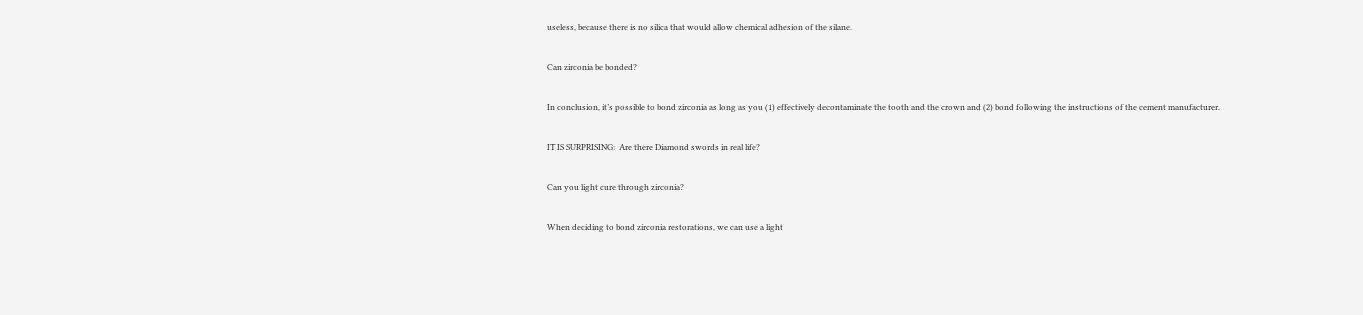useless, because there is no silica that would allow chemical adhesion of the silane.

Can zirconia be bonded?

In conclusion, it’s possible to bond zirconia as long as you (1) effectively decontaminate the tooth and the crown and (2) bond following the instructions of the cement manufacturer.

IT IS SURPRISING:  Are there Diamond swords in real life?

Can you light cure through zirconia?

When deciding to bond zirconia restorations, we can use a light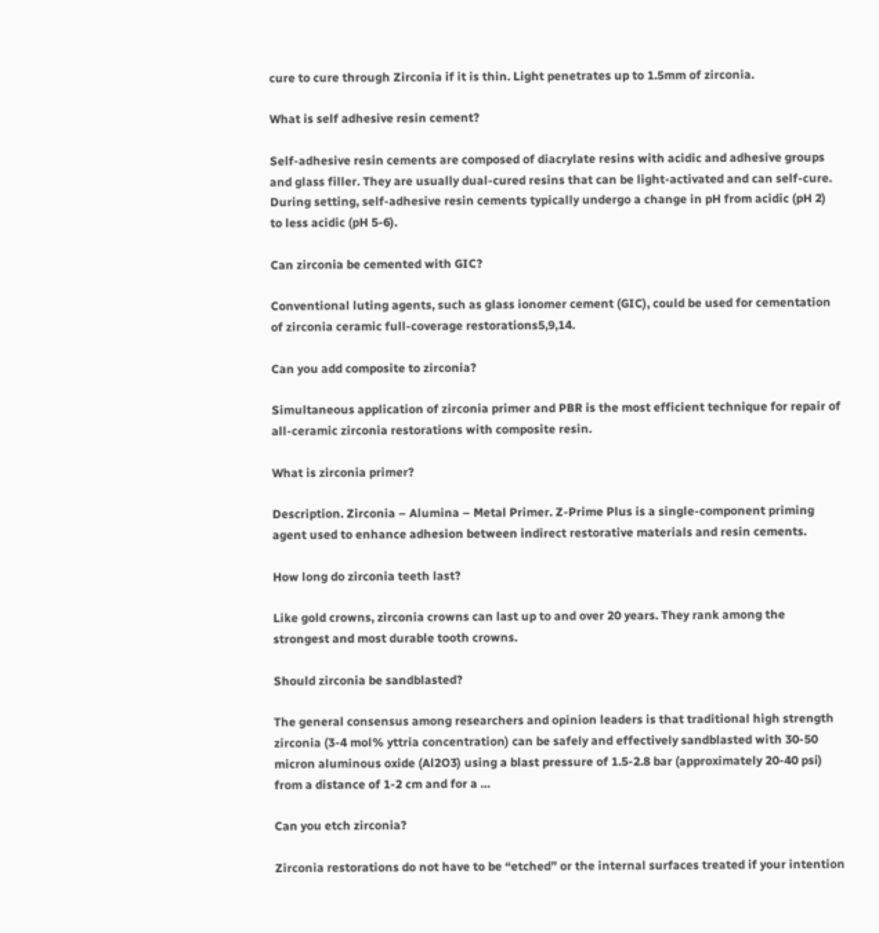cure to cure through Zirconia if it is thin. Light penetrates up to 1.5mm of zirconia.

What is self adhesive resin cement?

Self-adhesive resin cements are composed of diacrylate resins with acidic and adhesive groups and glass filler. They are usually dual-cured resins that can be light-activated and can self-cure. During setting, self-adhesive resin cements typically undergo a change in pH from acidic (pH 2) to less acidic (pH 5-6).

Can zirconia be cemented with GIC?

Conventional luting agents, such as glass ionomer cement (GIC), could be used for cementation of zirconia ceramic full-coverage restorations5,9,14.

Can you add composite to zirconia?

Simultaneous application of zirconia primer and PBR is the most efficient technique for repair of all-ceramic zirconia restorations with composite resin.

What is zirconia primer?

Description. Zirconia – Alumina – Metal Primer. Z-Prime Plus is a single-component priming agent used to enhance adhesion between indirect restorative materials and resin cements.

How long do zirconia teeth last?

Like gold crowns, zirconia crowns can last up to and over 20 years. They rank among the strongest and most durable tooth crowns.

Should zirconia be sandblasted?

The general consensus among researchers and opinion leaders is that traditional high strength zirconia (3-4 mol% yttria concentration) can be safely and effectively sandblasted with 30-50 micron aluminous oxide (Al2O3) using a blast pressure of 1.5-2.8 bar (approximately 20-40 psi) from a distance of 1-2 cm and for a …

Can you etch zirconia?

Zirconia restorations do not have to be “etched” or the internal surfaces treated if your intention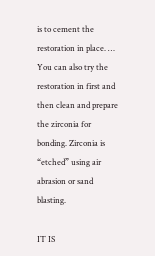is to cement the restoration in place. … You can also try the restoration in first and then clean and prepare the zirconia for bonding. Zirconia is “etched” using air abrasion or sand blasting.

IT IS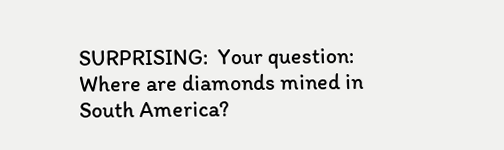SURPRISING:  Your question: Where are diamonds mined in South America?